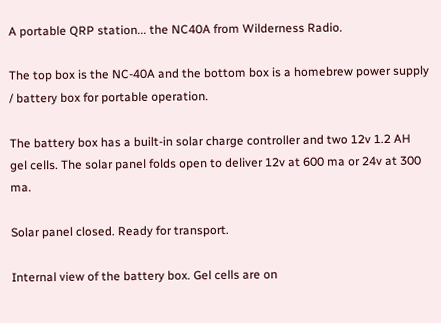A portable QRP station... the NC40A from Wilderness Radio.

The top box is the NC-40A and the bottom box is a homebrew power supply / battery box for portable operation.

The battery box has a built-in solar charge controller and two 12v 1.2 AH gel cells. The solar panel folds open to deliver 12v at 600 ma or 24v at 300 ma.

Solar panel closed. Ready for transport.

Internal view of the battery box. Gel cells are on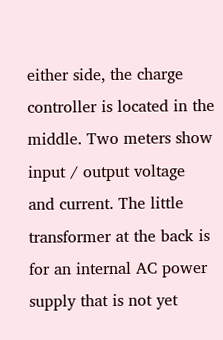either side, the charge controller is located in the middle. Two meters show input / output voltage and current. The little transformer at the back is for an internal AC power supply that is not yet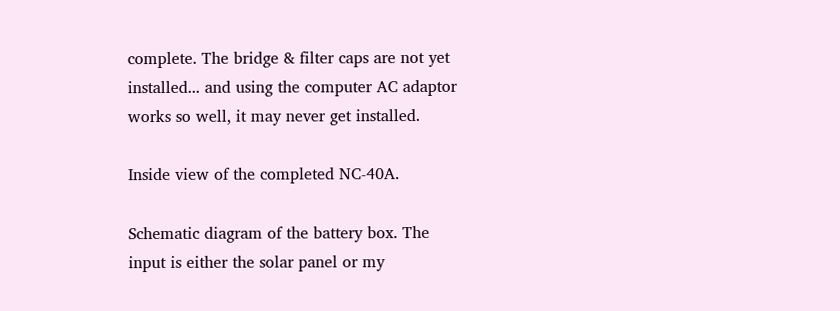complete. The bridge & filter caps are not yet installed... and using the computer AC adaptor works so well, it may never get installed.

Inside view of the completed NC-40A.

Schematic diagram of the battery box. The input is either the solar panel or my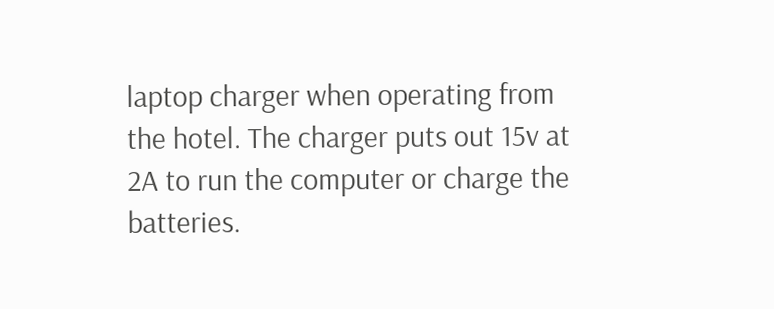laptop charger when operating from the hotel. The charger puts out 15v at 2A to run the computer or charge the batteries.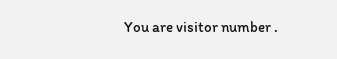You are visitor number .